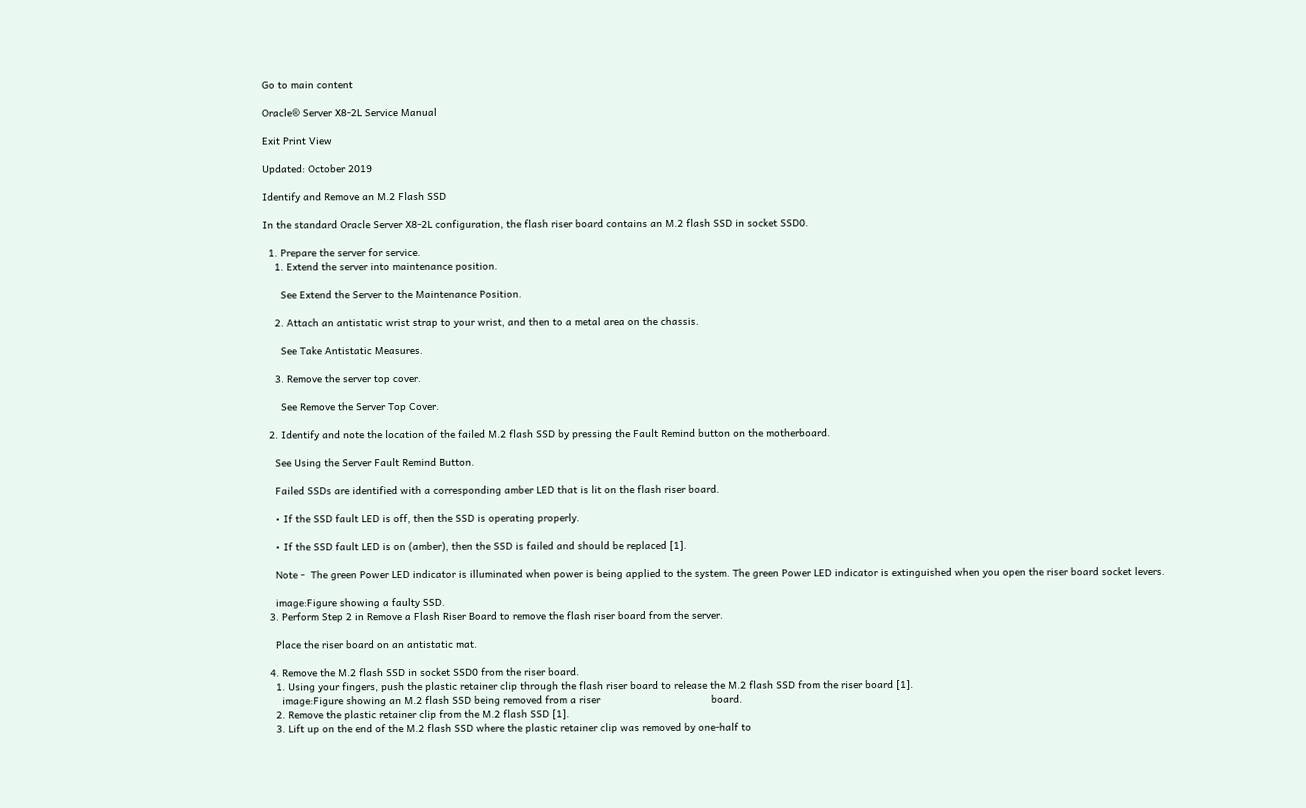Go to main content

Oracle® Server X8-2L Service Manual

Exit Print View

Updated: October 2019

Identify and Remove an M.2 Flash SSD

In the standard Oracle Server X8-2L configuration, the flash riser board contains an M.2 flash SSD in socket SSD0.

  1. Prepare the server for service.
    1. Extend the server into maintenance position.

      See Extend the Server to the Maintenance Position.

    2. Attach an antistatic wrist strap to your wrist, and then to a metal area on the chassis.

      See Take Antistatic Measures.

    3. Remove the server top cover.

      See Remove the Server Top Cover.

  2. Identify and note the location of the failed M.2 flash SSD by pressing the Fault Remind button on the motherboard.

    See Using the Server Fault Remind Button.

    Failed SSDs are identified with a corresponding amber LED that is lit on the flash riser board.

    • If the SSD fault LED is off, then the SSD is operating properly.

    • If the SSD fault LED is on (amber), then the SSD is failed and should be replaced [1].

    Note -  The green Power LED indicator is illuminated when power is being applied to the system. The green Power LED indicator is extinguished when you open the riser board socket levers.

    image:Figure showing a faulty SSD.
  3. Perform Step 2 in Remove a Flash Riser Board to remove the flash riser board from the server.

    Place the riser board on an antistatic mat.

  4. Remove the M.2 flash SSD in socket SSD0 from the riser board.
    1. Using your fingers, push the plastic retainer clip through the flash riser board to release the M.2 flash SSD from the riser board [1].
      image:Figure showing an M.2 flash SSD being removed from a riser                                     board.
    2. Remove the plastic retainer clip from the M.2 flash SSD [1].
    3. Lift up on the end of the M.2 flash SSD where the plastic retainer clip was removed by one-half to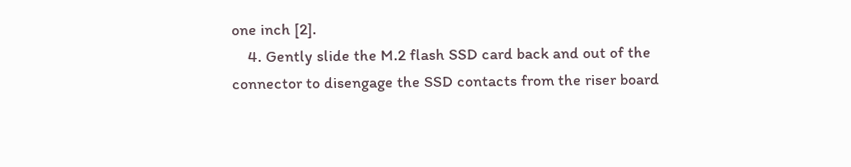one inch [2].
    4. Gently slide the M.2 flash SSD card back and out of the connector to disengage the SSD contacts from the riser board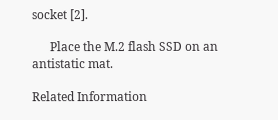socket [2].

      Place the M.2 flash SSD on an antistatic mat.

Related Information